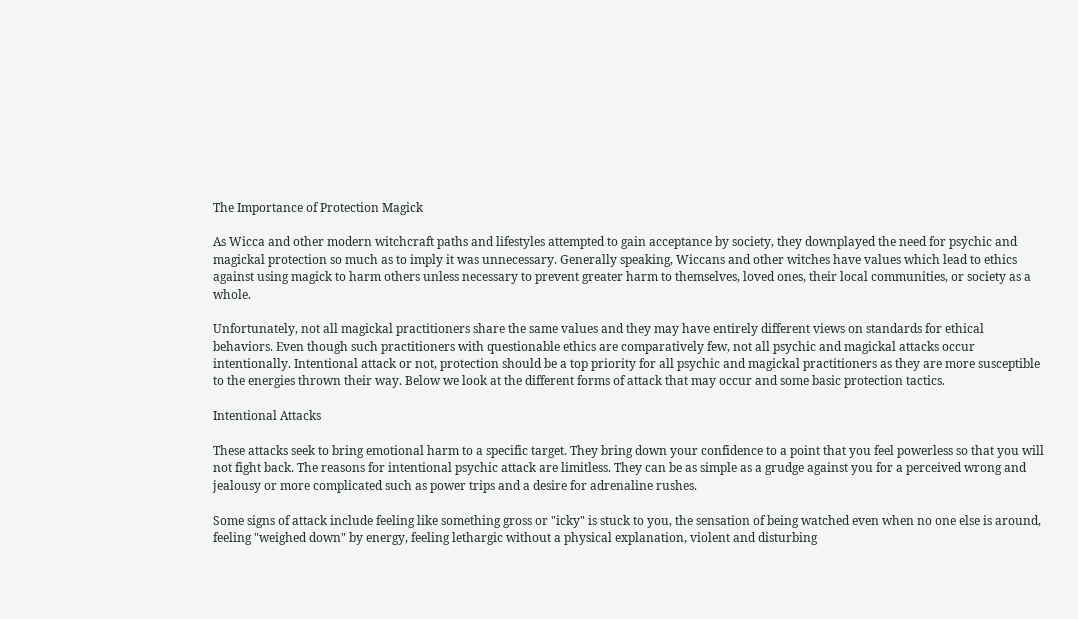The Importance of Protection Magick

As Wicca and other modern witchcraft paths and lifestyles attempted to gain acceptance by society, they downplayed the need for psychic and magickal protection so much as to imply it was unnecessary. Generally speaking, Wiccans and other witches have values which lead to ethics against using magick to harm others unless necessary to prevent greater harm to themselves, loved ones, their local communities, or society as a whole.

Unfortunately, not all magickal practitioners share the same values and they may have entirely different views on standards for ethical behaviors. Even though such practitioners with questionable ethics are comparatively few, not all psychic and magickal attacks occur intentionally. Intentional attack or not, protection should be a top priority for all psychic and magickal practitioners as they are more susceptible to the energies thrown their way. Below we look at the different forms of attack that may occur and some basic protection tactics.

Intentional Attacks

These attacks seek to bring emotional harm to a specific target. They bring down your confidence to a point that you feel powerless so that you will not fight back. The reasons for intentional psychic attack are limitless. They can be as simple as a grudge against you for a perceived wrong and jealousy or more complicated such as power trips and a desire for adrenaline rushes.

Some signs of attack include feeling like something gross or "icky" is stuck to you, the sensation of being watched even when no one else is around, feeling "weighed down" by energy, feeling lethargic without a physical explanation, violent and disturbing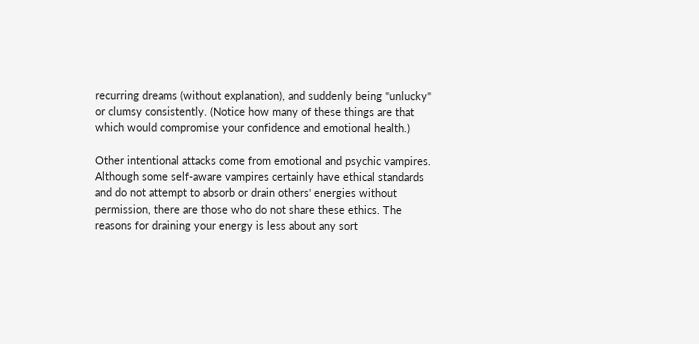recurring dreams (without explanation), and suddenly being "unlucky" or clumsy consistently. (Notice how many of these things are that which would compromise your confidence and emotional health.)

Other intentional attacks come from emotional and psychic vampires. Although some self-aware vampires certainly have ethical standards and do not attempt to absorb or drain others' energies without permission, there are those who do not share these ethics. The reasons for draining your energy is less about any sort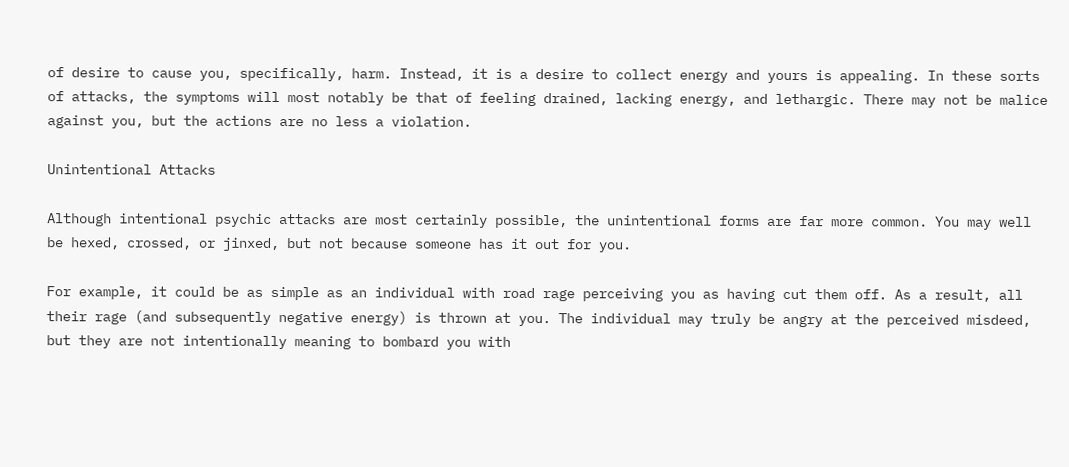of desire to cause you, specifically, harm. Instead, it is a desire to collect energy and yours is appealing. In these sorts of attacks, the symptoms will most notably be that of feeling drained, lacking energy, and lethargic. There may not be malice against you, but the actions are no less a violation.

Unintentional Attacks

Although intentional psychic attacks are most certainly possible, the unintentional forms are far more common. You may well be hexed, crossed, or jinxed, but not because someone has it out for you.

For example, it could be as simple as an individual with road rage perceiving you as having cut them off. As a result, all their rage (and subsequently negative energy) is thrown at you. The individual may truly be angry at the perceived misdeed, but they are not intentionally meaning to bombard you with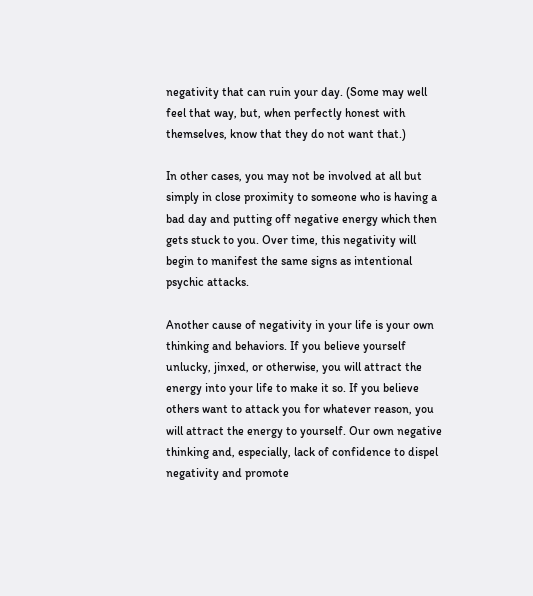negativity that can ruin your day. (Some may well feel that way, but, when perfectly honest with themselves, know that they do not want that.)

In other cases, you may not be involved at all but simply in close proximity to someone who is having a bad day and putting off negative energy which then gets stuck to you. Over time, this negativity will begin to manifest the same signs as intentional psychic attacks.

Another cause of negativity in your life is your own thinking and behaviors. If you believe yourself unlucky, jinxed, or otherwise, you will attract the energy into your life to make it so. If you believe others want to attack you for whatever reason, you will attract the energy to yourself. Our own negative thinking and, especially, lack of confidence to dispel negativity and promote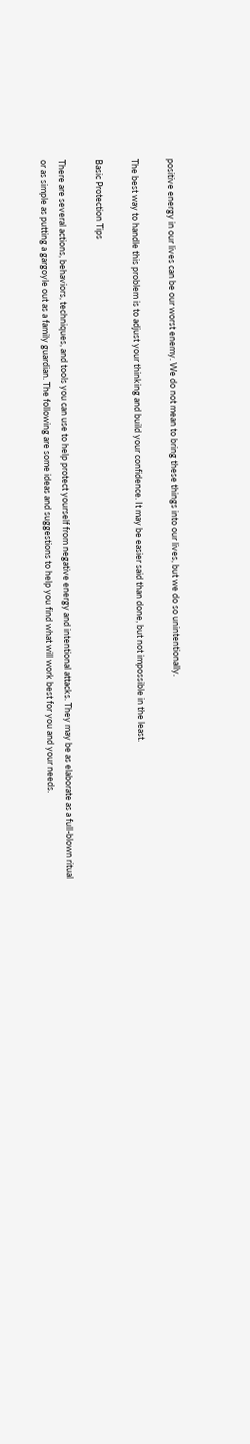positive energy in our lives can be our worst enemy. We do not mean to bring these things into our lives, but we do so unintentionally.

The best way to handle this problem is to adjust your thinking and build your confidence. It may be easier said than done, but not impossible in the least.

Basic Protection Tips

There are several actions, behaviors, techniques, and tools you can use to help protect yourself from negative energy and intentional attacks. They may be as elaborate as a full-blown ritual or as simple as putting a gargoyle out as a family guardian. The following are some ideas and suggestions to help you find what will work best for you and your needs.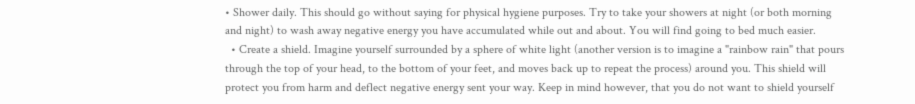• Shower daily. This should go without saying for physical hygiene purposes. Try to take your showers at night (or both morning and night) to wash away negative energy you have accumulated while out and about. You will find going to bed much easier.
  • Create a shield. Imagine yourself surrounded by a sphere of white light (another version is to imagine a "rainbow rain" that pours through the top of your head, to the bottom of your feet, and moves back up to repeat the process) around you. This shield will protect you from harm and deflect negative energy sent your way. Keep in mind however, that you do not want to shield yourself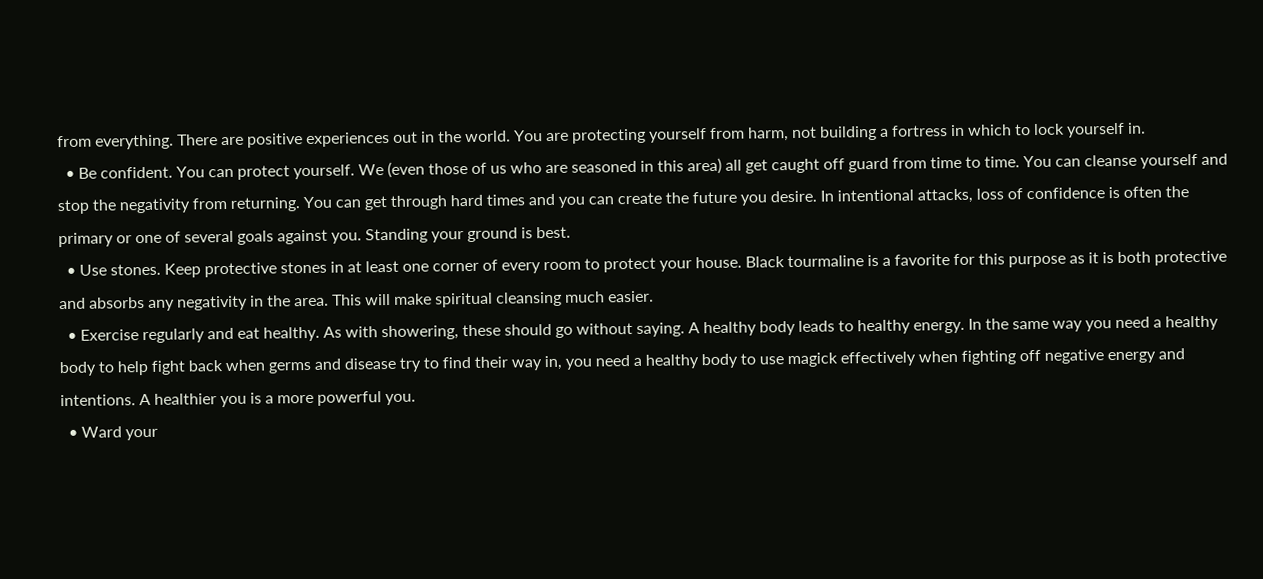from everything. There are positive experiences out in the world. You are protecting yourself from harm, not building a fortress in which to lock yourself in.
  • Be confident. You can protect yourself. We (even those of us who are seasoned in this area) all get caught off guard from time to time. You can cleanse yourself and stop the negativity from returning. You can get through hard times and you can create the future you desire. In intentional attacks, loss of confidence is often the primary or one of several goals against you. Standing your ground is best.
  • Use stones. Keep protective stones in at least one corner of every room to protect your house. Black tourmaline is a favorite for this purpose as it is both protective and absorbs any negativity in the area. This will make spiritual cleansing much easier.
  • Exercise regularly and eat healthy. As with showering, these should go without saying. A healthy body leads to healthy energy. In the same way you need a healthy body to help fight back when germs and disease try to find their way in, you need a healthy body to use magick effectively when fighting off negative energy and intentions. A healthier you is a more powerful you.
  • Ward your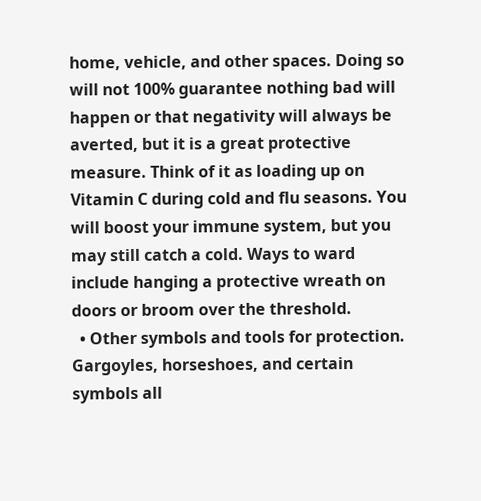home, vehicle, and other spaces. Doing so will not 100% guarantee nothing bad will happen or that negativity will always be averted, but it is a great protective measure. Think of it as loading up on Vitamin C during cold and flu seasons. You will boost your immune system, but you may still catch a cold. Ways to ward include hanging a protective wreath on doors or broom over the threshold.
  • Other symbols and tools for protection. Gargoyles, horseshoes, and certain symbols all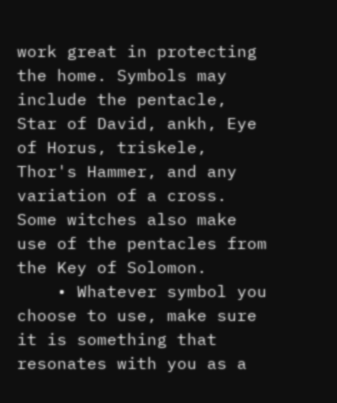work great in protecting the home. Symbols may include the pentacle, Star of David, ankh, Eye of Horus, triskele, Thor's Hammer, and any variation of a cross. Some witches also make use of the pentacles from the Key of Solomon.
    • Whatever symbol you choose to use, make sure it is something that resonates with you as a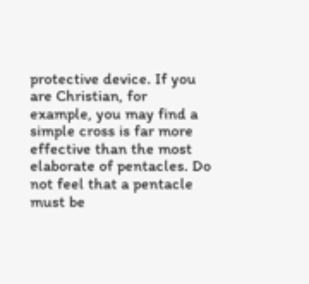protective device. If you are Christian, for example, you may find a simple cross is far more effective than the most elaborate of pentacles. Do not feel that a pentacle must be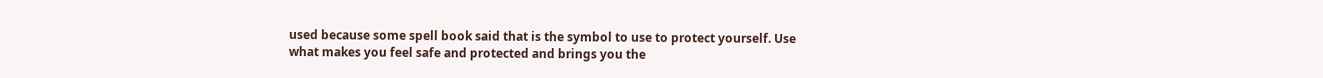used because some spell book said that is the symbol to use to protect yourself. Use what makes you feel safe and protected and brings you the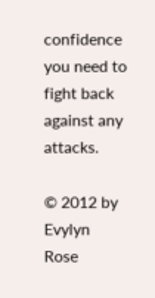confidence you need to fight back against any attacks.

© 2012 by Evylyn Rose